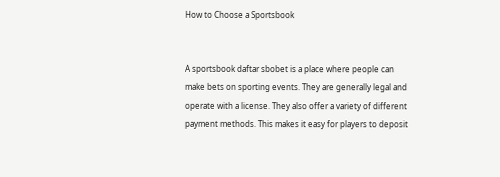How to Choose a Sportsbook


A sportsbook daftar sbobet is a place where people can make bets on sporting events. They are generally legal and operate with a license. They also offer a variety of different payment methods. This makes it easy for players to deposit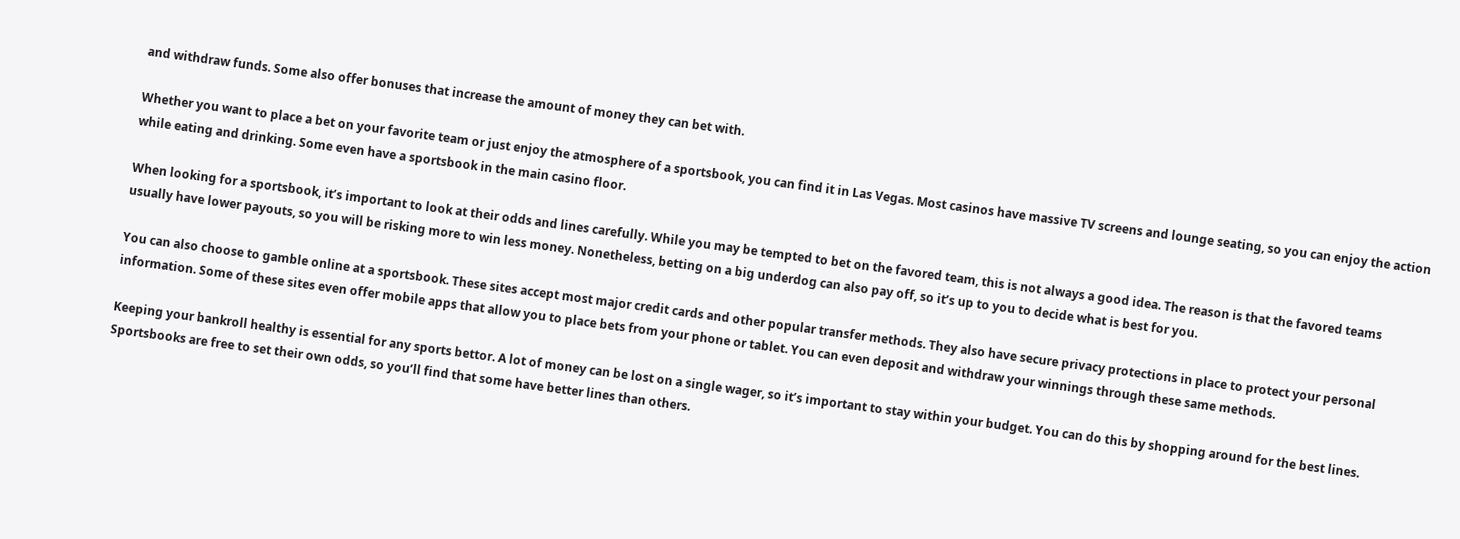and withdraw funds. Some also offer bonuses that increase the amount of money they can bet with.

Whether you want to place a bet on your favorite team or just enjoy the atmosphere of a sportsbook, you can find it in Las Vegas. Most casinos have massive TV screens and lounge seating, so you can enjoy the action while eating and drinking. Some even have a sportsbook in the main casino floor.

When looking for a sportsbook, it’s important to look at their odds and lines carefully. While you may be tempted to bet on the favored team, this is not always a good idea. The reason is that the favored teams usually have lower payouts, so you will be risking more to win less money. Nonetheless, betting on a big underdog can also pay off, so it’s up to you to decide what is best for you.

You can also choose to gamble online at a sportsbook. These sites accept most major credit cards and other popular transfer methods. They also have secure privacy protections in place to protect your personal information. Some of these sites even offer mobile apps that allow you to place bets from your phone or tablet. You can even deposit and withdraw your winnings through these same methods.

Keeping your bankroll healthy is essential for any sports bettor. A lot of money can be lost on a single wager, so it’s important to stay within your budget. You can do this by shopping around for the best lines. Sportsbooks are free to set their own odds, so you’ll find that some have better lines than others.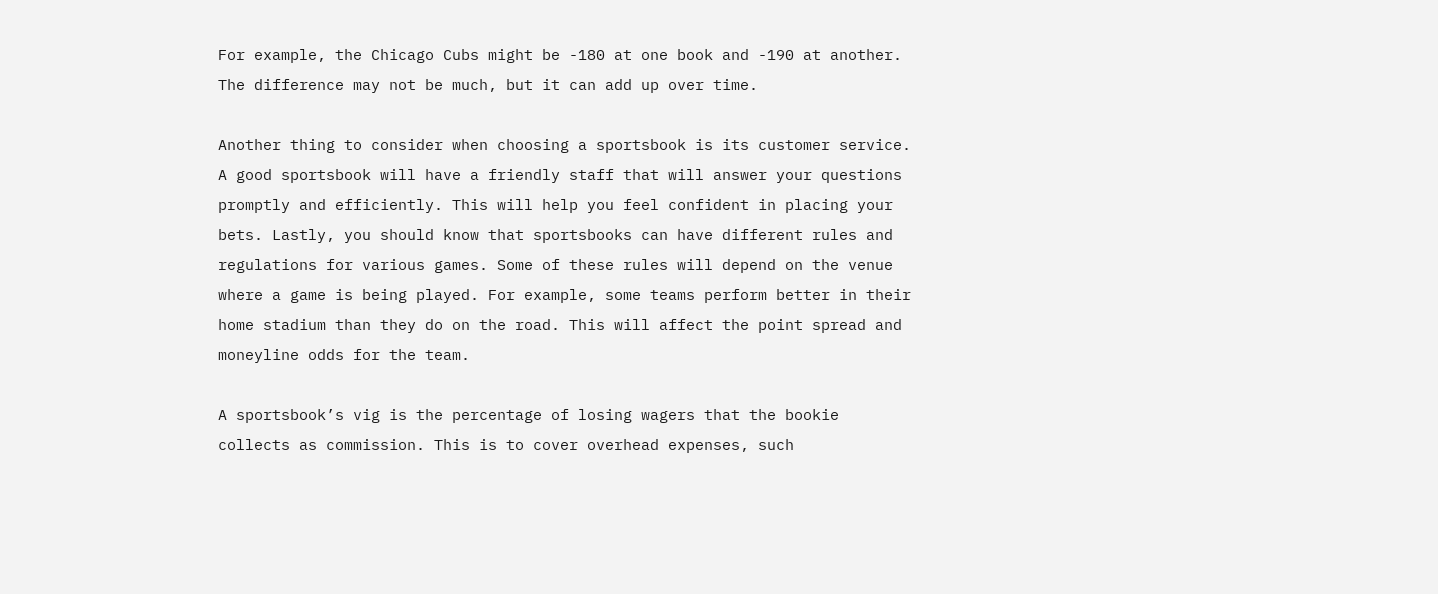For example, the Chicago Cubs might be -180 at one book and -190 at another. The difference may not be much, but it can add up over time.

Another thing to consider when choosing a sportsbook is its customer service. A good sportsbook will have a friendly staff that will answer your questions promptly and efficiently. This will help you feel confident in placing your bets. Lastly, you should know that sportsbooks can have different rules and regulations for various games. Some of these rules will depend on the venue where a game is being played. For example, some teams perform better in their home stadium than they do on the road. This will affect the point spread and moneyline odds for the team.

A sportsbook’s vig is the percentage of losing wagers that the bookie collects as commission. This is to cover overhead expenses, such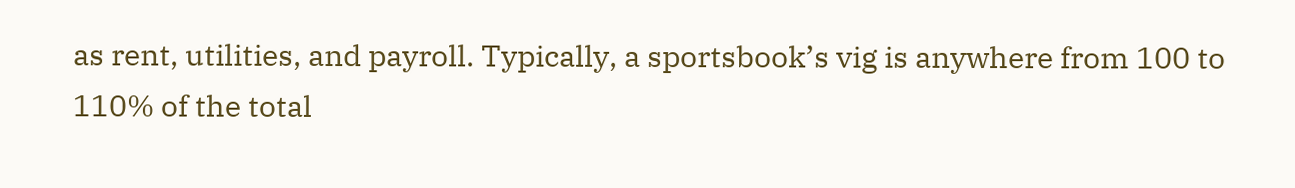as rent, utilities, and payroll. Typically, a sportsbook’s vig is anywhere from 100 to 110% of the total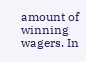amount of winning wagers. In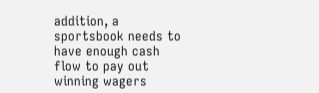addition, a sportsbook needs to have enough cash flow to pay out winning wagers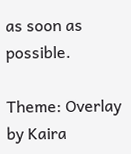as soon as possible.

Theme: Overlay by Kaira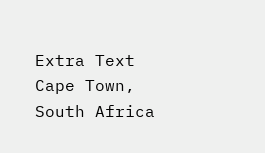Extra Text
Cape Town, South Africa